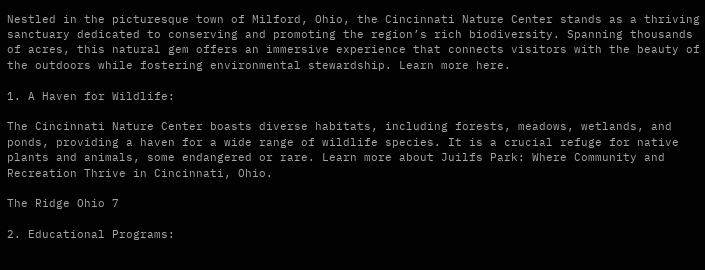Nestled in the picturesque town of Milford, Ohio, the Cincinnati Nature Center stands as a thriving sanctuary dedicated to conserving and promoting the region’s rich biodiversity. Spanning thousands of acres, this natural gem offers an immersive experience that connects visitors with the beauty of the outdoors while fostering environmental stewardship. Learn more here.

1. A Haven for Wildlife:

The Cincinnati Nature Center boasts diverse habitats, including forests, meadows, wetlands, and ponds, providing a haven for a wide range of wildlife species. It is a crucial refuge for native plants and animals, some endangered or rare. Learn more about Juilfs Park: Where Community and Recreation Thrive in Cincinnati, Ohio.

The Ridge Ohio 7

2. Educational Programs: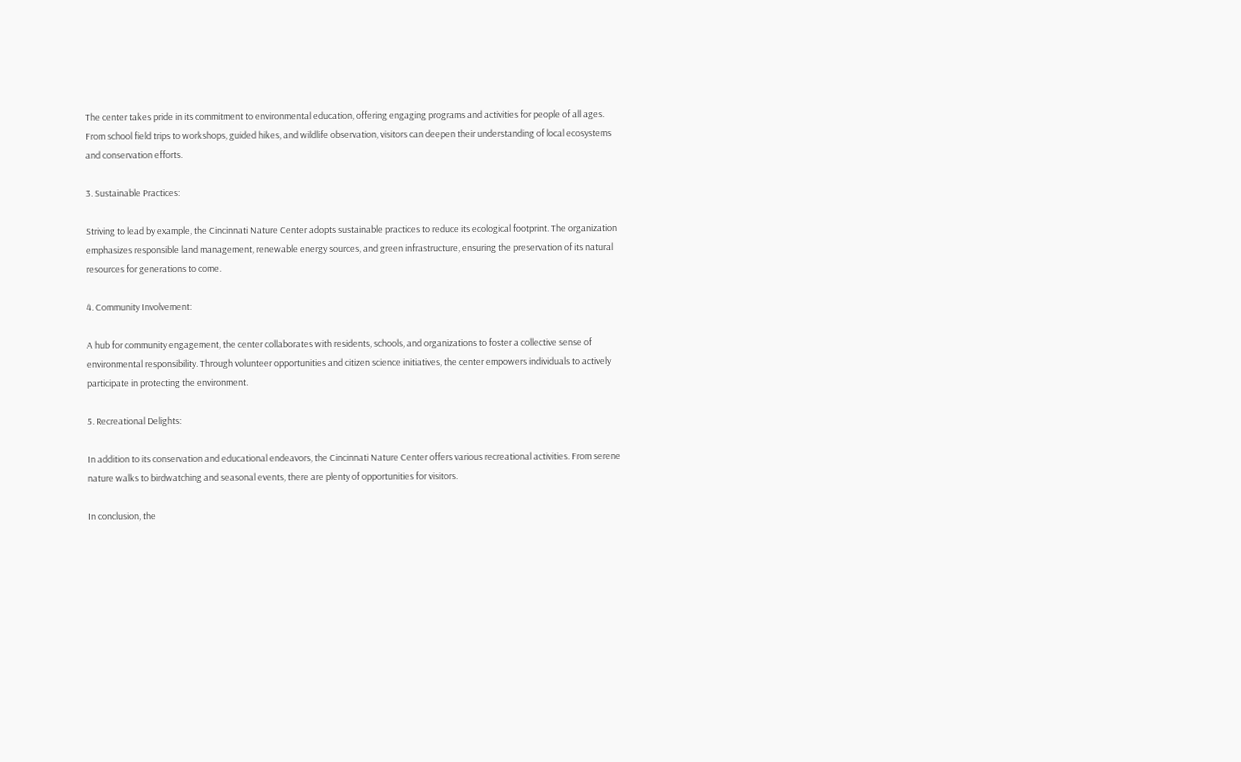The center takes pride in its commitment to environmental education, offering engaging programs and activities for people of all ages. From school field trips to workshops, guided hikes, and wildlife observation, visitors can deepen their understanding of local ecosystems and conservation efforts.

3. Sustainable Practices:

Striving to lead by example, the Cincinnati Nature Center adopts sustainable practices to reduce its ecological footprint. The organization emphasizes responsible land management, renewable energy sources, and green infrastructure, ensuring the preservation of its natural resources for generations to come.

4. Community Involvement:

A hub for community engagement, the center collaborates with residents, schools, and organizations to foster a collective sense of environmental responsibility. Through volunteer opportunities and citizen science initiatives, the center empowers individuals to actively participate in protecting the environment.

5. Recreational Delights:

In addition to its conservation and educational endeavors, the Cincinnati Nature Center offers various recreational activities. From serene nature walks to birdwatching and seasonal events, there are plenty of opportunities for visitors.

In conclusion, the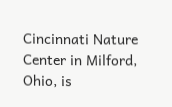Cincinnati Nature Center in Milford, Ohio, is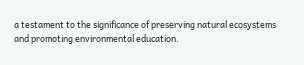a testament to the significance of preserving natural ecosystems and promoting environmental education.